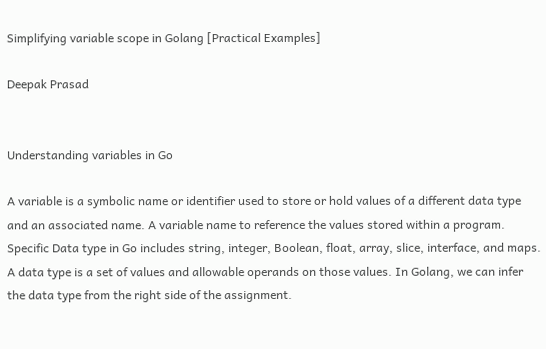Simplifying variable scope in Golang [Practical Examples]

Deepak Prasad


Understanding variables in Go

A variable is a symbolic name or identifier used to store or hold values of a different data type and an associated name. A variable name to reference the values stored within a program. Specific Data type in Go includes string, integer, Boolean, float, array, slice, interface, and maps. A data type is a set of values and allowable operands on those values. In Golang, we can infer the data type from the right side of the assignment.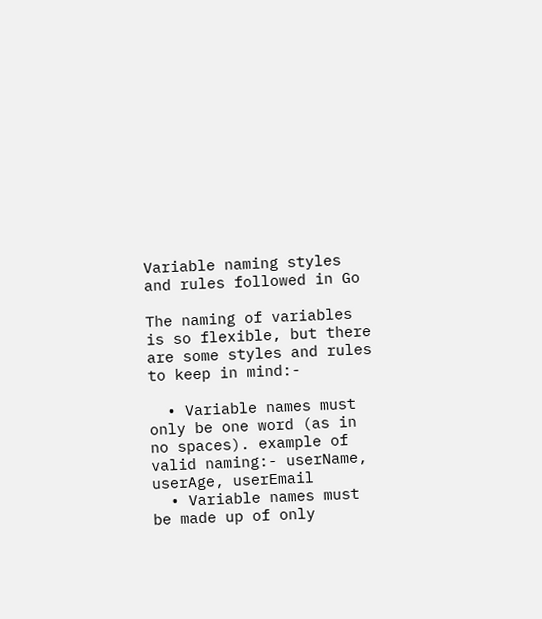Variable naming styles and rules followed in Go

The naming of variables is so flexible, but there are some styles and rules to keep in mind:-

  • Variable names must only be one word (as in no spaces). example of valid naming:- userName, userAge, userEmail
  • Variable names must be made up of only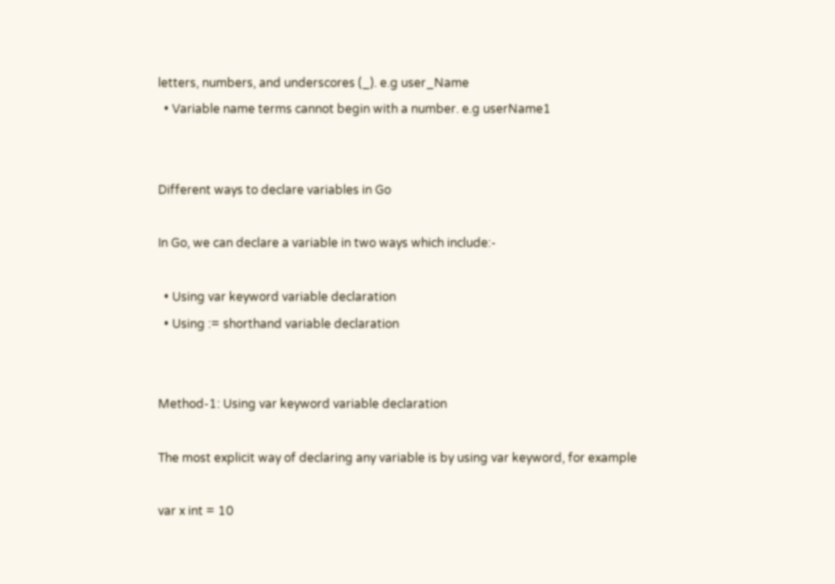letters, numbers, and underscores (_). e.g user_Name
  • Variable name terms cannot begin with a number. e.g userName1


Different ways to declare variables in Go

In Go, we can declare a variable in two ways which include:-

  • Using var keyword variable declaration
  • Using := shorthand variable declaration


Method-1: Using var keyword variable declaration

The most explicit way of declaring any variable is by using var keyword, for example

var x int = 10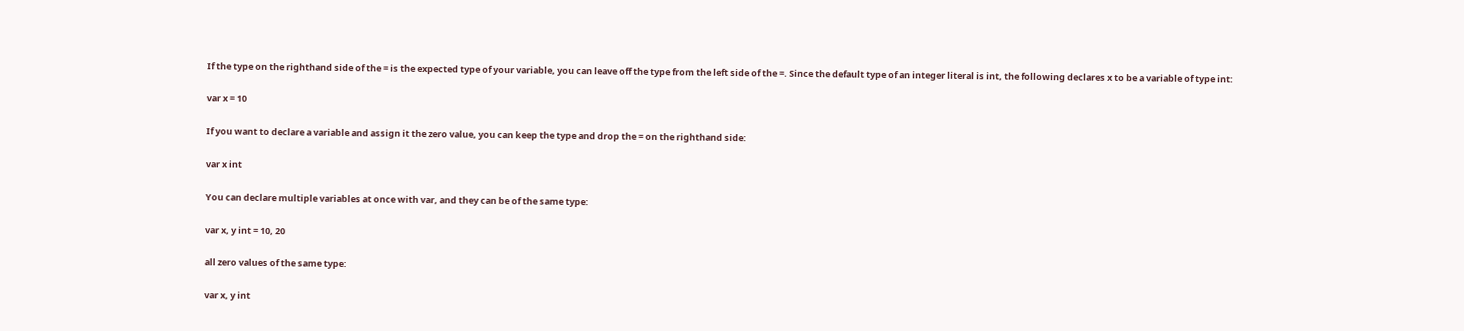If the type on the righthand side of the = is the expected type of your variable, you can leave off the type from the left side of the =. Since the default type of an integer literal is int, the following declares x to be a variable of type int:

var x = 10

If you want to declare a variable and assign it the zero value, you can keep the type and drop the = on the righthand side:

var x int

You can declare multiple variables at once with var, and they can be of the same type:

var x, y int = 10, 20

all zero values of the same type:

var x, y int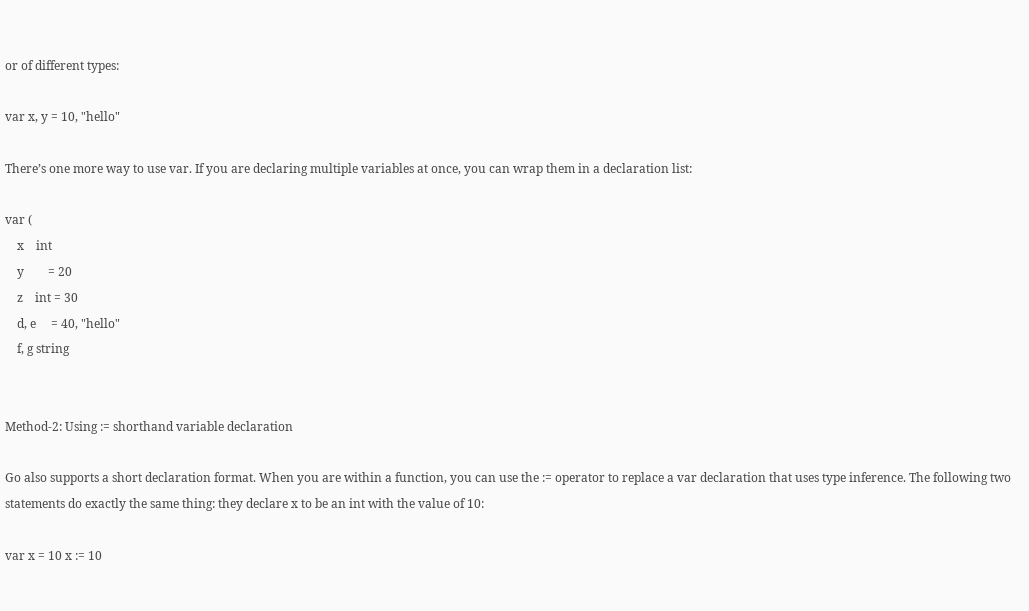or of different types:

var x, y = 10, "hello"

There’s one more way to use var. If you are declaring multiple variables at once, you can wrap them in a declaration list:

var (
    x    int
    y        = 20
    z    int = 30
    d, e     = 40, "hello"
    f, g string


Method-2: Using := shorthand variable declaration

Go also supports a short declaration format. When you are within a function, you can use the := operator to replace a var declaration that uses type inference. The following two statements do exactly the same thing: they declare x to be an int with the value of 10:

var x = 10 x := 10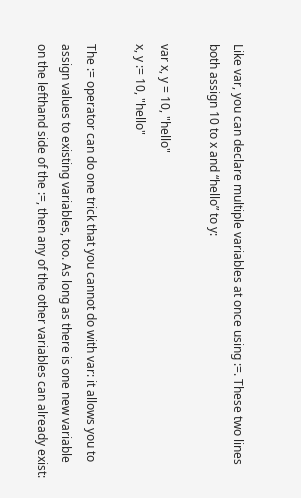Like var, you can declare multiple variables at once using :=. These two lines both assign 10 to x and “hello” to y:

var x, y = 10, "hello"
x, y := 10, "hello"

The := operator can do one trick that you cannot do with var: it allows you to assign values to existing variables, too. As long as there is one new variable on the lefthand side of the :=, then any of the other variables can already exist: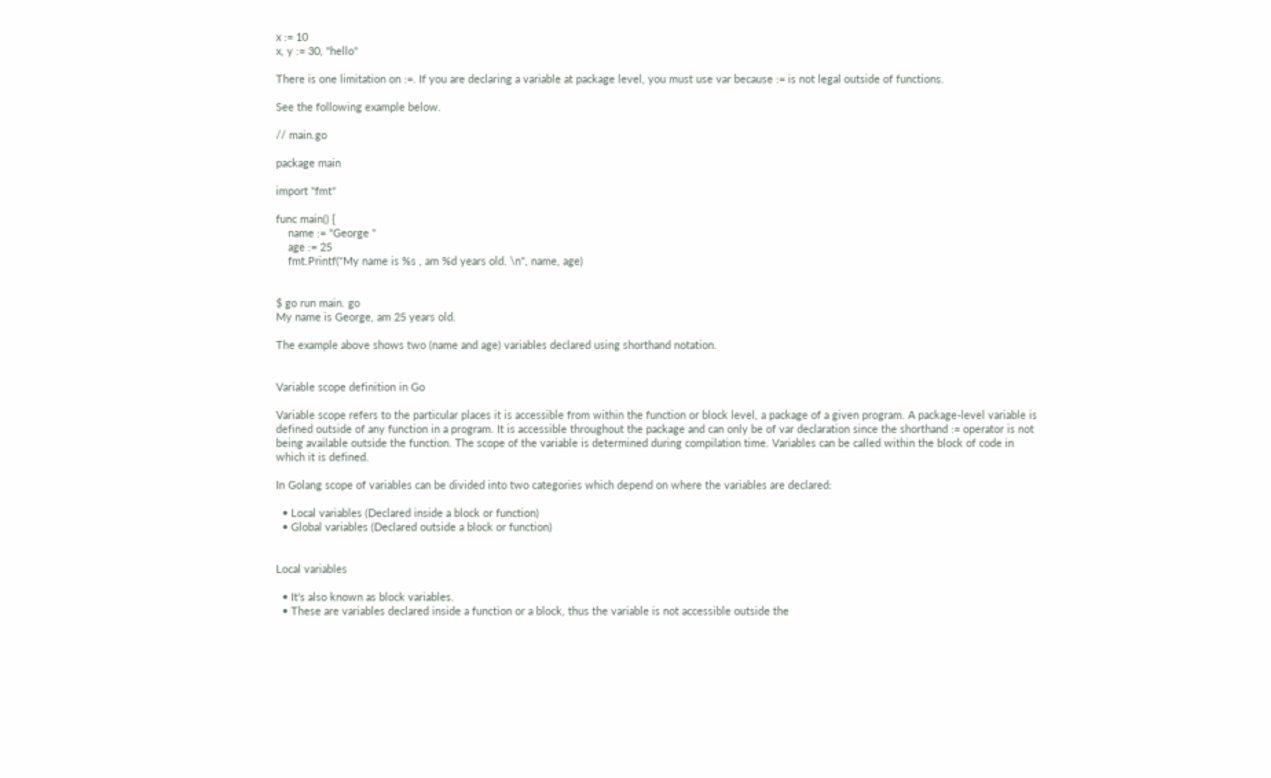x := 10
x, y := 30, "hello"

There is one limitation on :=. If you are declaring a variable at package level, you must use var because := is not legal outside of functions.

See the following example below.

// main.go

package main

import "fmt"

func main() {
    name := "George "
    age := 25
    fmt.Printf("My name is %s , am %d years old. \n", name, age)


$ go run main. go
My name is George, am 25 years old.

The example above shows two (name and age) variables declared using shorthand notation.


Variable scope definition in Go

Variable scope refers to the particular places it is accessible from within the function or block level, a package of a given program. A package-level variable is defined outside of any function in a program. It is accessible throughout the package and can only be of var declaration since the shorthand := operator is not being available outside the function. The scope of the variable is determined during compilation time. Variables can be called within the block of code in which it is defined.

In Golang scope of variables can be divided into two categories which depend on where the variables are declared:

  • Local variables (Declared inside a block or function)
  • Global variables (Declared outside a block or function)


Local variables

  • It's also known as block variables.
  • These are variables declared inside a function or a block, thus the variable is not accessible outside the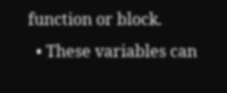function or block.
  • These variables can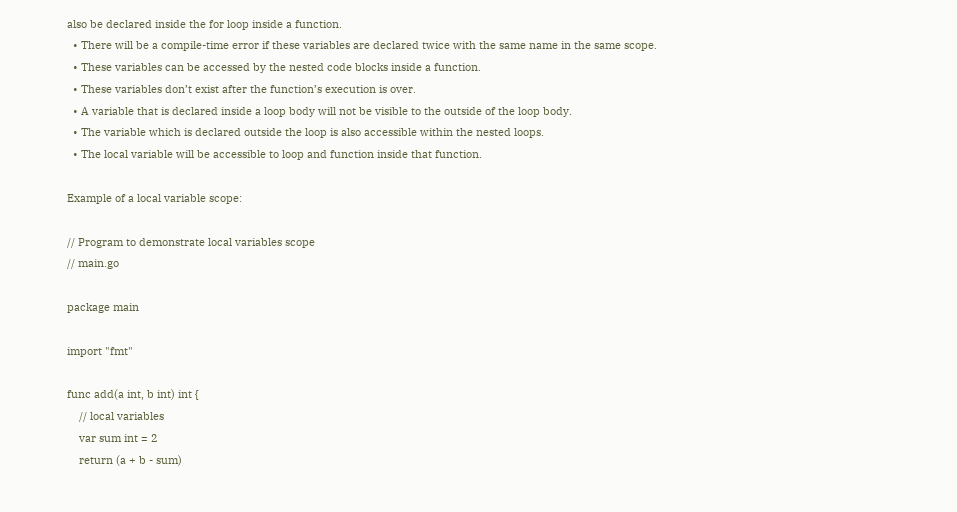also be declared inside the for loop inside a function.
  • There will be a compile-time error if these variables are declared twice with the same name in the same scope.
  • These variables can be accessed by the nested code blocks inside a function.
  • These variables don’t exist after the function’s execution is over.
  • A variable that is declared inside a loop body will not be visible to the outside of the loop body.
  • The variable which is declared outside the loop is also accessible within the nested loops.
  • The local variable will be accessible to loop and function inside that function.

Example of a local variable scope:

// Program to demonstrate local variables scope
// main.go

package main

import "fmt"

func add(a int, b int) int {
    // local variables
    var sum int = 2
    return (a + b - sum)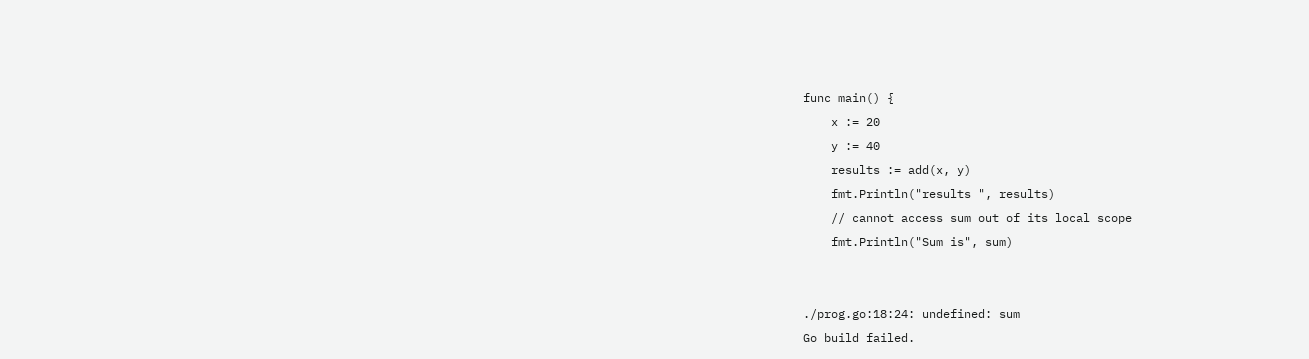func main() {
    x := 20
    y := 40
    results := add(x, y)
    fmt.Println("results ", results)
    // cannot access sum out of its local scope
    fmt.Println("Sum is", sum)


./prog.go:18:24: undefined: sum
Go build failed.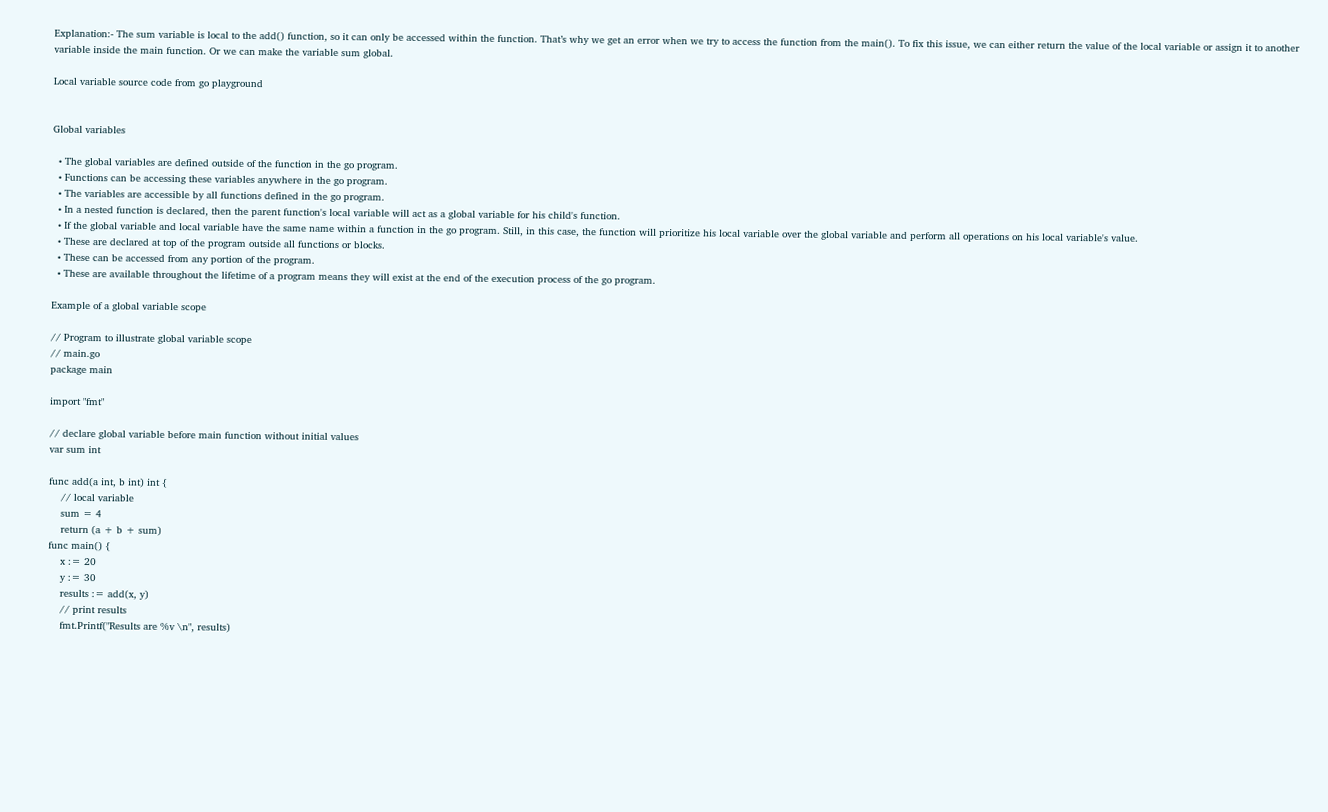Explanation:- The sum variable is local to the add() function, so it can only be accessed within the function. That’s why we get an error when we try to access the function from the main(). To fix this issue, we can either return the value of the local variable or assign it to another variable inside the main function. Or we can make the variable sum global.

Local variable source code from go playground


Global variables

  • The global variables are defined outside of the function in the go program.
  • Functions can be accessing these variables anywhere in the go program.
  • The variables are accessible by all functions defined in the go program.
  • In a nested function is declared, then the parent function's local variable will act as a global variable for his child's function.
  • If the global variable and local variable have the same name within a function in the go program. Still, in this case, the function will prioritize his local variable over the global variable and perform all operations on his local variable's value.
  • These are declared at top of the program outside all functions or blocks.
  • These can be accessed from any portion of the program.
  • These are available throughout the lifetime of a program means they will exist at the end of the execution process of the go program.

Example of a global variable scope

// Program to illustrate global variable scope
// main.go
package main

import "fmt"

// declare global variable before main function without initial values
var sum int

func add(a int, b int) int {
    // local variable
    sum = 4
    return (a + b + sum)
func main() {
    x := 20
    y := 30
    results := add(x, y)
    // print results
    fmt.Printf("Results are %v \n", results)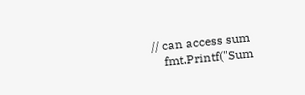// can access sum
    fmt.Printf("Sum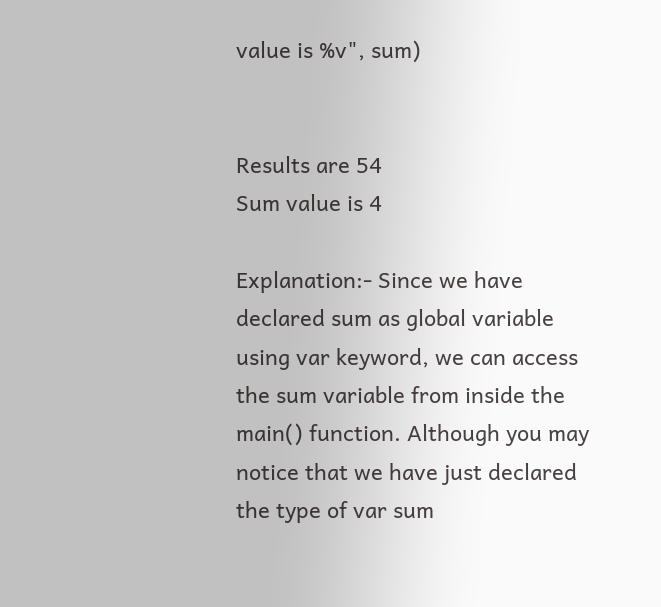value is %v", sum)


Results are 54
Sum value is 4

Explanation:- Since we have declared sum as global variable using var keyword, we can access the sum variable from inside the main() function. Although you may notice that we have just declared the type of var sum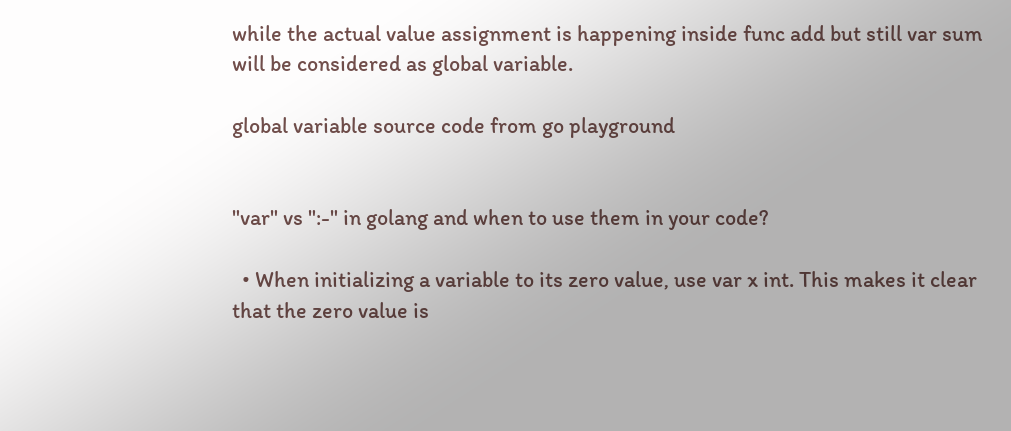while the actual value assignment is happening inside func add but still var sum will be considered as global variable.

global variable source code from go playground


"var" vs ":-" in golang and when to use them in your code?

  • When initializing a variable to its zero value, use var x int. This makes it clear that the zero value is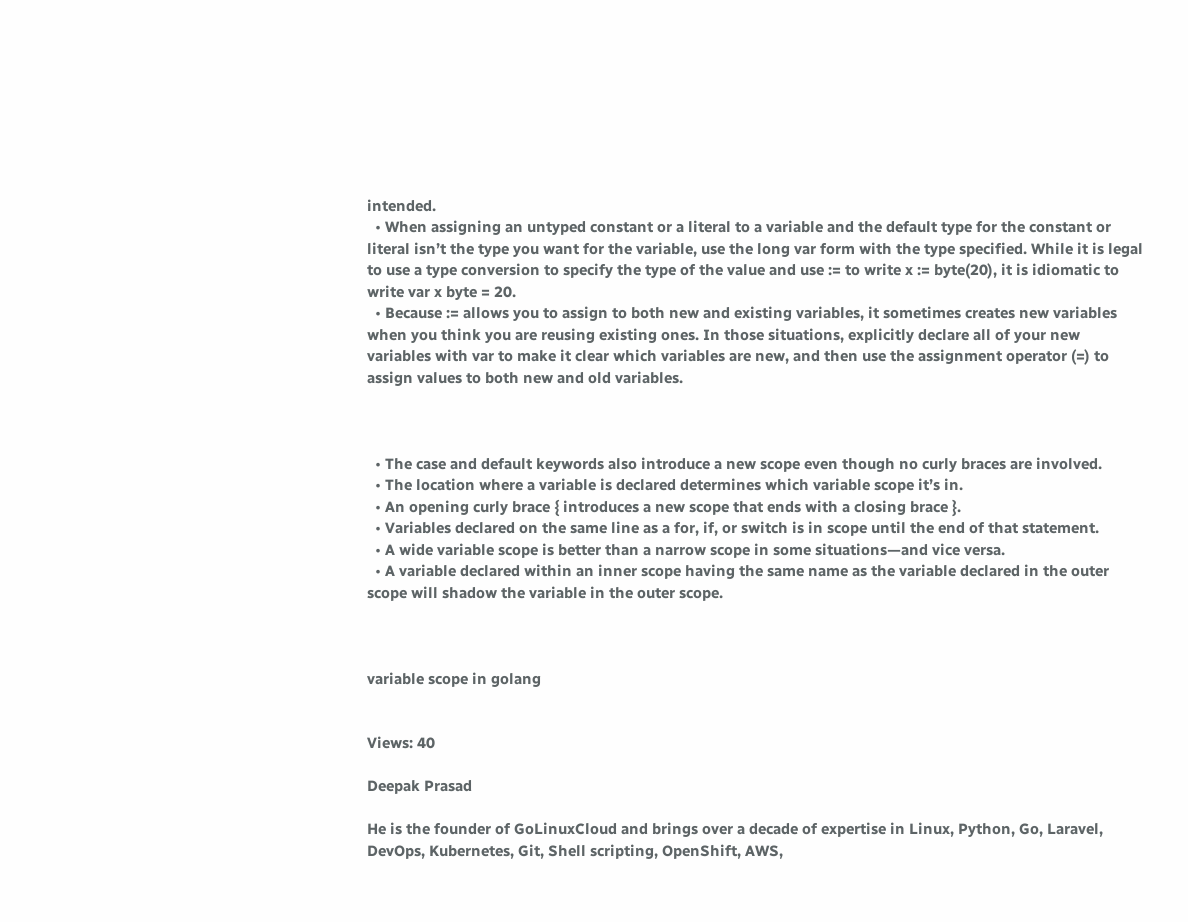intended.
  • When assigning an untyped constant or a literal to a variable and the default type for the constant or literal isn’t the type you want for the variable, use the long var form with the type specified. While it is legal to use a type conversion to specify the type of the value and use := to write x := byte(20), it is idiomatic to write var x byte = 20.
  • Because := allows you to assign to both new and existing variables, it sometimes creates new variables when you think you are reusing existing ones. In those situations, explicitly declare all of your new variables with var to make it clear which variables are new, and then use the assignment operator (=) to assign values to both new and old variables.



  • The case and default keywords also introduce a new scope even though no curly braces are involved.
  • The location where a variable is declared determines which variable scope it’s in.
  • An opening curly brace { introduces a new scope that ends with a closing brace }.
  • Variables declared on the same line as a for, if, or switch is in scope until the end of that statement.
  • A wide variable scope is better than a narrow scope in some situations—and vice versa.
  • A variable declared within an inner scope having the same name as the variable declared in the outer scope will shadow the variable in the outer scope.



variable scope in golang


Views: 40

Deepak Prasad

He is the founder of GoLinuxCloud and brings over a decade of expertise in Linux, Python, Go, Laravel, DevOps, Kubernetes, Git, Shell scripting, OpenShift, AWS,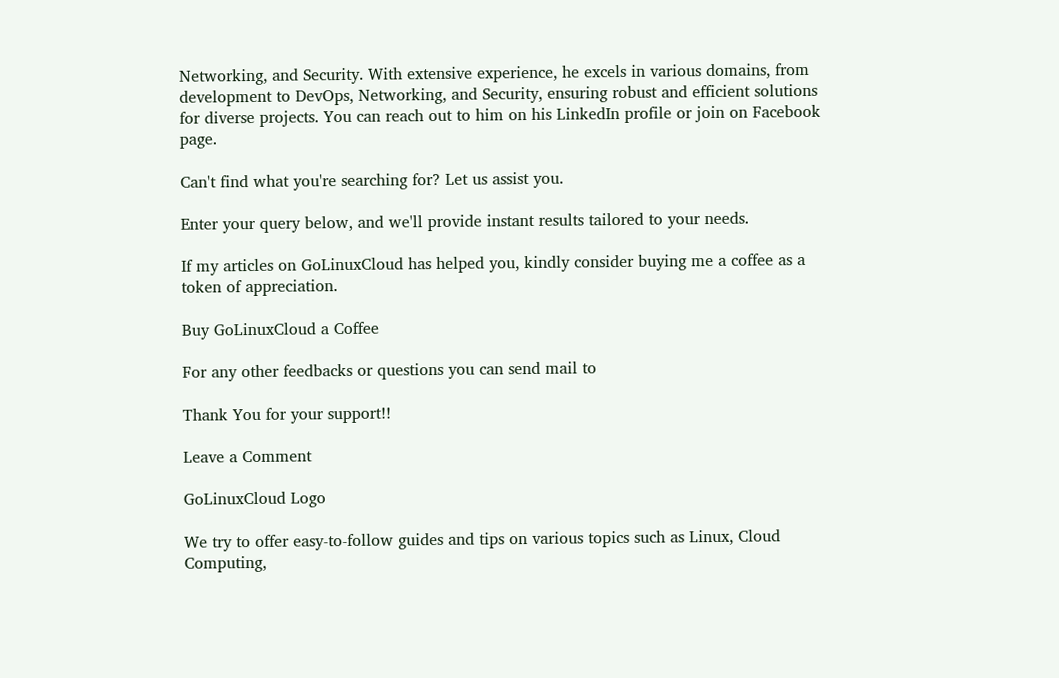Networking, and Security. With extensive experience, he excels in various domains, from development to DevOps, Networking, and Security, ensuring robust and efficient solutions for diverse projects. You can reach out to him on his LinkedIn profile or join on Facebook page.

Can't find what you're searching for? Let us assist you.

Enter your query below, and we'll provide instant results tailored to your needs.

If my articles on GoLinuxCloud has helped you, kindly consider buying me a coffee as a token of appreciation.

Buy GoLinuxCloud a Coffee

For any other feedbacks or questions you can send mail to

Thank You for your support!!

Leave a Comment

GoLinuxCloud Logo

We try to offer easy-to-follow guides and tips on various topics such as Linux, Cloud Computing,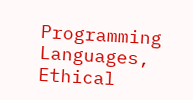Programming Languages, Ethical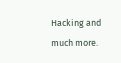Hacking and much more.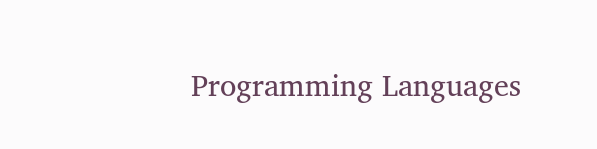Programming Languages